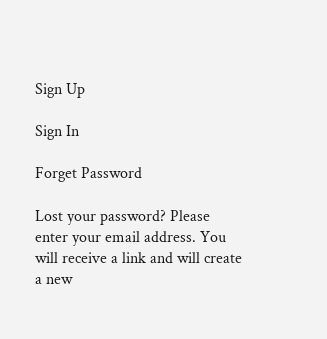Sign Up

Sign In

Forget Password

Lost your password? Please enter your email address. You will receive a link and will create a new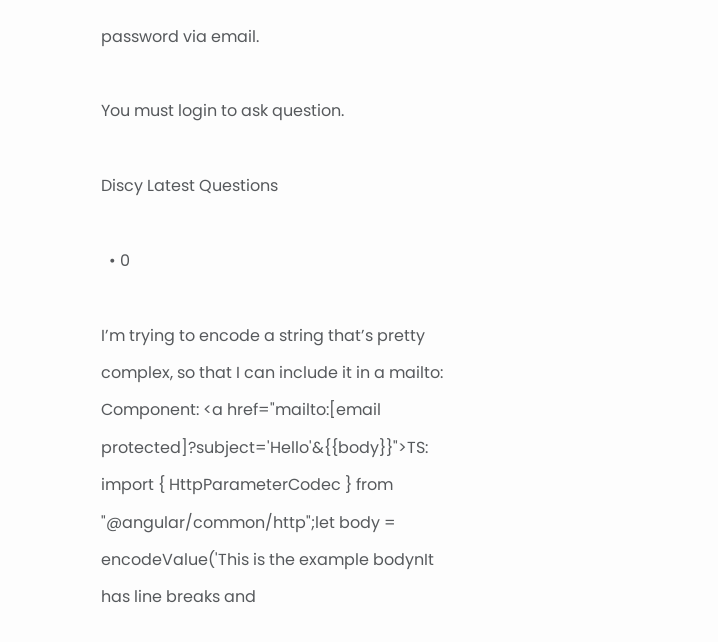password via email.

You must login to ask question.

Discy Latest Questions

  • 0

I’m trying to encode a string that’s pretty complex, so that I can include it in a mailto: Component: <a href="mailto:[email protected]?subject='Hello'&{{body}}">TS: import { HttpParameterCodec } from "@angular/common/http";let body = encodeValue('This is the example bodynIt has line breaks and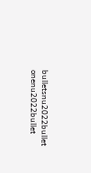bulletsnu2022bullet onenu2022bullet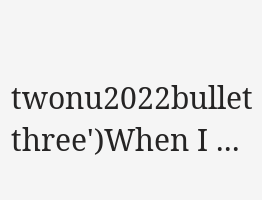twonu2022bullet three')When I ...